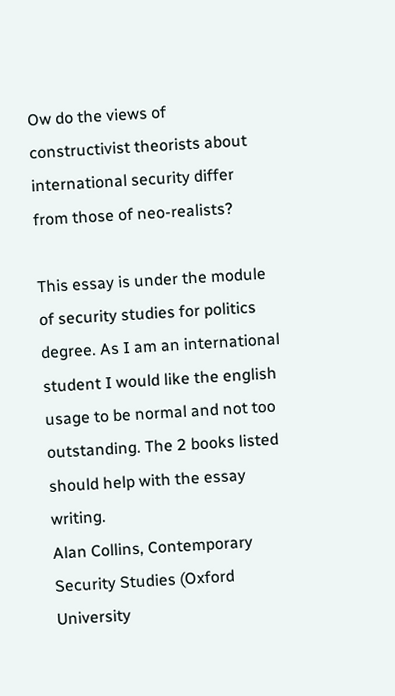Ow do the views of constructivist theorists about international security differ from those of neo-realists?

This essay is under the module of security studies for politics degree. As I am an international student I would like the english usage to be normal and not too outstanding. The 2 books listed should help with the essay writing.
Alan Collins, Contemporary Security Studies (Oxford University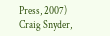Press, 2007)
Craig Snyder,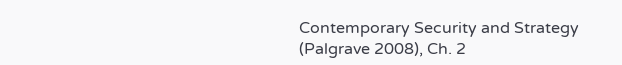Contemporary Security and Strategy (Palgrave 2008), Ch. 2